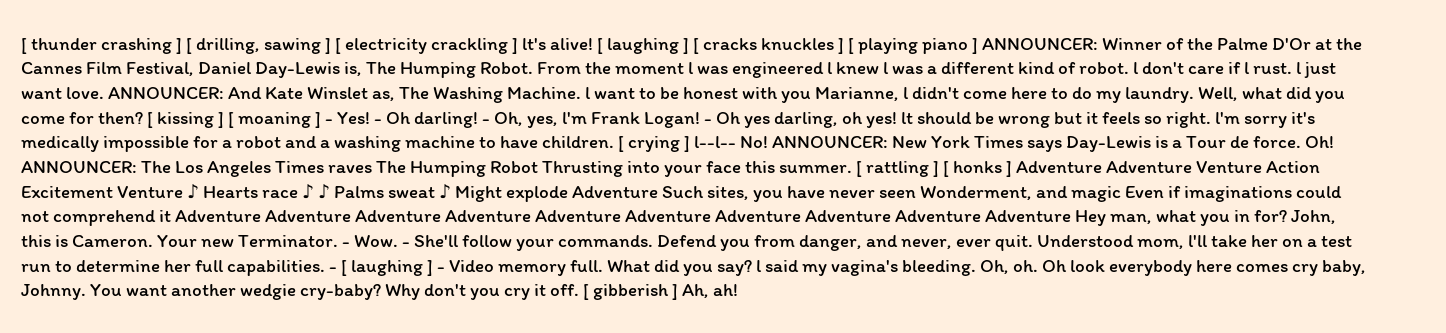[ thunder crashing ] [ drilling, sawing ] [ electricity crackling ] lt's alive! [ laughing ] [ cracks knuckles ] [ playing piano ] ANNOUNCER: Winner of the Palme D'Or at the Cannes Film Festival, Daniel Day-Lewis is, The Humping Robot. From the moment l was engineered l knew l was a different kind of robot. l don't care if l rust. l just want love. ANNOUNCER: And Kate Winslet as, The Washing Machine. l want to be honest with you Marianne, l didn't come here to do my laundry. Well, what did you come for then? [ kissing ] [ moaning ] - Yes! - Oh darling! - Oh, yes, l'm Frank Logan! - Oh yes darling, oh yes! lt should be wrong but it feels so right. l'm sorry it's medically impossible for a robot and a washing machine to have children. [ crying ] l--l-- No! ANNOUNCER: New York Times says Day-Lewis is a Tour de force. Oh! ANNOUNCER: The Los Angeles Times raves The Humping Robot Thrusting into your face this summer. [ rattling ] [ honks ] Adventure Adventure Venture Action Excitement Venture ♪ Hearts race ♪ ♪ Palms sweat ♪ Might explode Adventure Such sites, you have never seen Wonderment, and magic Even if imaginations could not comprehend it Adventure Adventure Adventure Adventure Adventure Adventure Adventure Adventure Adventure Adventure Hey man, what you in for? John, this is Cameron. Your new Terminator. - Wow. - She'll follow your commands. Defend you from danger, and never, ever quit. Understood mom, l'll take her on a test run to determine her full capabilities. - [ laughing ] - Video memory full. What did you say? l said my vagina's bleeding. Oh, oh. Oh look everybody here comes cry baby, Johnny. You want another wedgie cry-baby? Why don't you cry it off. [ gibberish ] Ah, ah!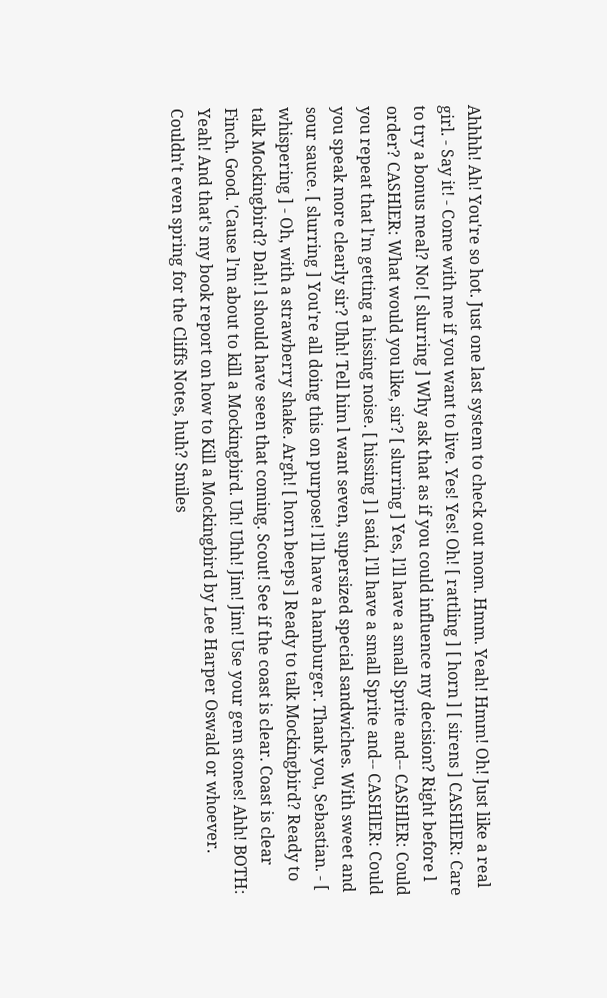Ahhhh! Ah! You're so hot. Just one last system to check out mom. Hmm. Yeah! Hmm! Oh! Just like a real girl. - Say it! - Come with me if you want to live. Yes! Yes! Oh! [ rattling ] [ horn ] [ sirens ] CASHlER: Care to try a bonus meal? No! [ slurring ] Why ask that as if you could influence my decision? Right before l order? CASHlER: What would you like, sir? [ slurring ] Yes, l'll have a small Sprite and-- CASHlER: Could you repeat that l'm getting a hissing noise. [ hissing ] l said, l'll have a small Sprite and-- CASHlER: Could you speak more clearly sir? Uhh! Tell him l want seven, supersized special sandwiches. With sweet and sour sauce. [ slurring ] You're all doing this on purpose! l'll have a hamburger. Thank you, Sebastian. - [ whispering ] - Oh, with a strawberry shake. Argh! [ horn beeps ] Ready to talk Mockingbird? Ready to talk Mockingbird? Dah! l should have seen that coming. Scout! See if the coast is clear. Coast is clear Finch. Good. 'Cause l'm about to kill a Mockingbird. Uh! Uhh! Jim! Jim! Use your gem stones! Ahh! BOTH: Yeah! And that's my book report on how to Kill a Mockingbird by Lee Harper Oswald or whoever. Couldn't even spring for the Cliffs Notes, huh? Smiles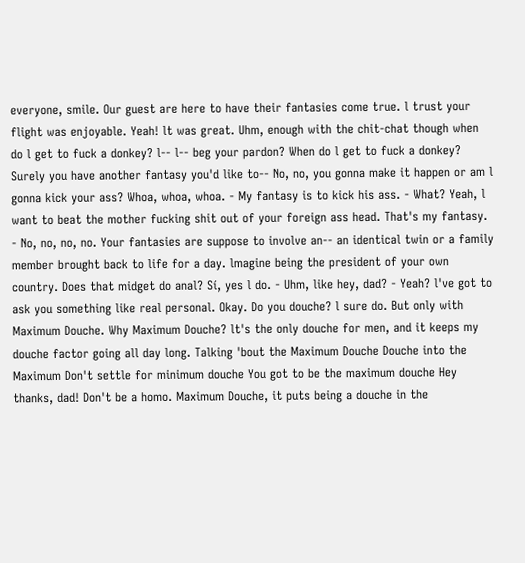everyone, smile. Our guest are here to have their fantasies come true. l trust your flight was enjoyable. Yeah! lt was great. Uhm, enough with the chit-chat though when do l get to fuck a donkey? l-- l-- beg your pardon? When do l get to fuck a donkey? Surely you have another fantasy you'd like to-- No, no, you gonna make it happen or am l gonna kick your ass? Whoa, whoa, whoa. - My fantasy is to kick his ass. - What? Yeah, l want to beat the mother fucking shit out of your foreign ass head. That's my fantasy. - No, no, no, no. Your fantasies are suppose to involve an-- an identical twin or a family member brought back to life for a day. lmagine being the president of your own country. Does that midget do anal? Sí, yes l do. - Uhm, like hey, dad? - Yeah? l've got to ask you something like real personal. Okay. Do you douche? l sure do. But only with Maximum Douche. Why Maximum Douche? lt's the only douche for men, and it keeps my douche factor going all day long. Talking 'bout the Maximum Douche Douche into the Maximum Don't settle for minimum douche You got to be the maximum douche Hey thanks, dad! Don't be a homo. Maximum Douche, it puts being a douche in the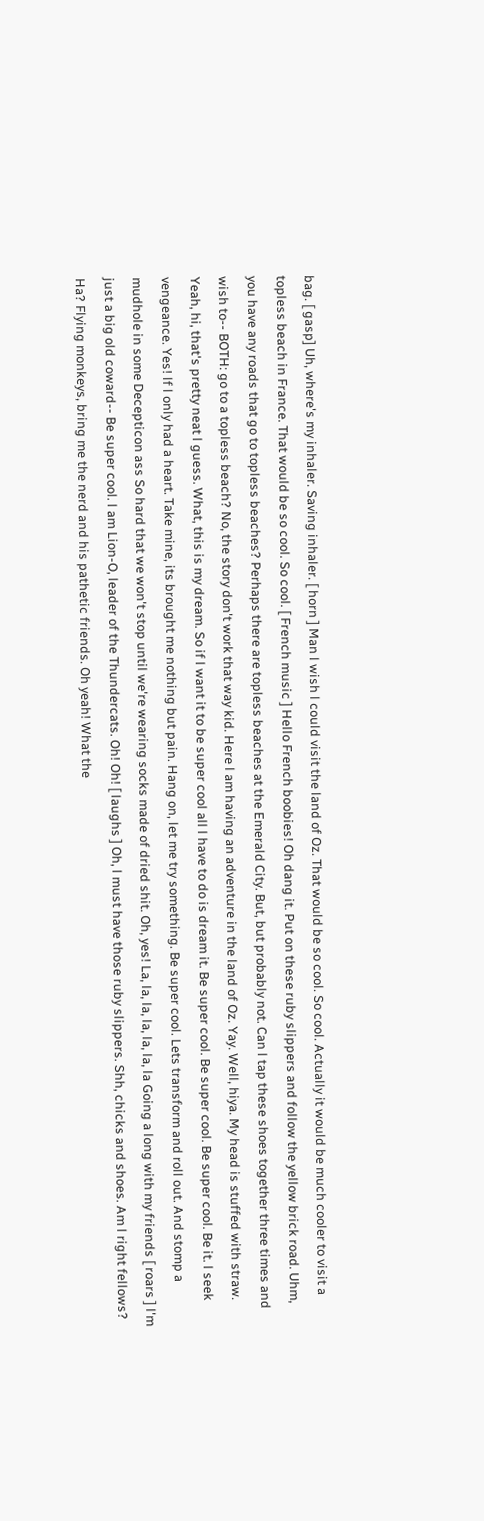bag. [ gasp] Uh, where's my inhaler. Saving inhaler. [ horn ] Man l wish l could visit the land of Oz. That would be so cool. So cool. Actually it would be much cooler to visit a topless beach in France. That would be so cool. So cool. [ French music ] Hello French boobies! Oh dang it. Put on these ruby slippers and follow the yellow brick road. Uhm, you have any roads that go to topless beaches? Perhaps there are topless beaches at the Emerald City. But, but probably not. Can l tap these shoes together three times and wish to-- BOTH: go to a topless beach? No, the story don't work that way kid. Here l am having an adventure in the land of Oz. Yay. Well, hiya. My head is stuffed with straw. Yeah, hi, that's pretty neat l guess. What, this is my dream. So if l want it to be super cool all l have to do is dream it. Be super cool. Be super cool. Be super cool. Be it. l seek vengeance. Yes! lf l only had a heart. Take mine, its brought me nothing but pain. Hang on, let me try something. Be super cool. Lets transform and roll out. And stomp a mudhole in some Decepticon ass So hard that we won't stop until we're wearing socks made of dried shit. Oh, yes! La, la, la, la, la, la, la Going a long with my friends [ roars ] l'm just a big old coward-- Be super cool. l am Lion-O, leader of the Thundercats. Oh! Oh! [ laughs ] Oh, l must have those ruby slippers. Shh, chicks and shoes. Am l right fellows? Ha? Flying monkeys, bring me the nerd and his pathetic friends. Oh yeah! What the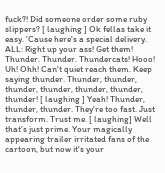fuck?! Did someone order some ruby slippers? [ laughing ] Ok fellas take it easy. 'Cause here's a special delivery. ALL: Right up your ass! Get them! Thunder. Thunder. Thundercats! Hooo! Uh! Ohh! Can't quiet reach them. Keep saying thunder. Thunder, thunder, thunder, thunder, thunder, thunder, thunder! [ laughing ] Yeah! Thunder, thunder, thunder. They're too fast. Just transform. Trust me. [ laughing] Well that's just prime. Your magically appearing trailer irritated fans of the cartoon, but now it's your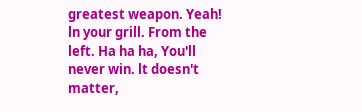greatest weapon. Yeah! ln your grill. From the left. Ha ha ha, You'll never win. lt doesn't matter,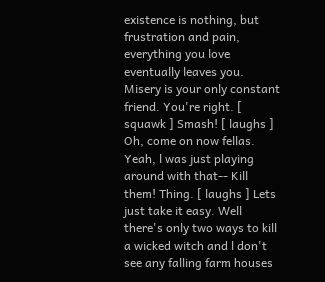existence is nothing, but frustration and pain, everything you love eventually leaves you. Misery is your only constant friend. You're right. [ squawk ] Smash! [ laughs ] Oh, come on now fellas. Yeah, l was just playing around with that-- Kill them! Thing. [ laughs ] Lets just take it easy. Well there's only two ways to kill a wicked witch and l don't see any falling farm houses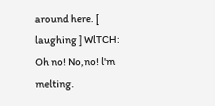around here. [ laughing ] WlTCH: Oh no! No,no! l'm melting.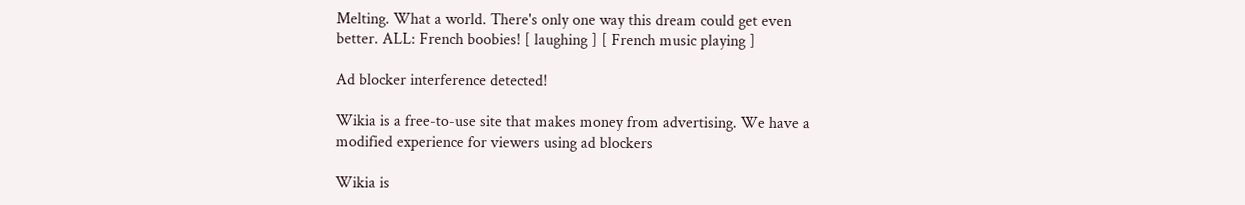Melting. What a world. There's only one way this dream could get even better. ALL: French boobies! [ laughing ] [ French music playing ]

Ad blocker interference detected!

Wikia is a free-to-use site that makes money from advertising. We have a modified experience for viewers using ad blockers

Wikia is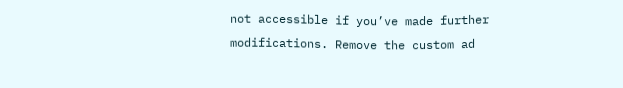not accessible if you’ve made further modifications. Remove the custom ad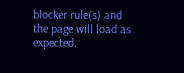blocker rule(s) and the page will load as expected.